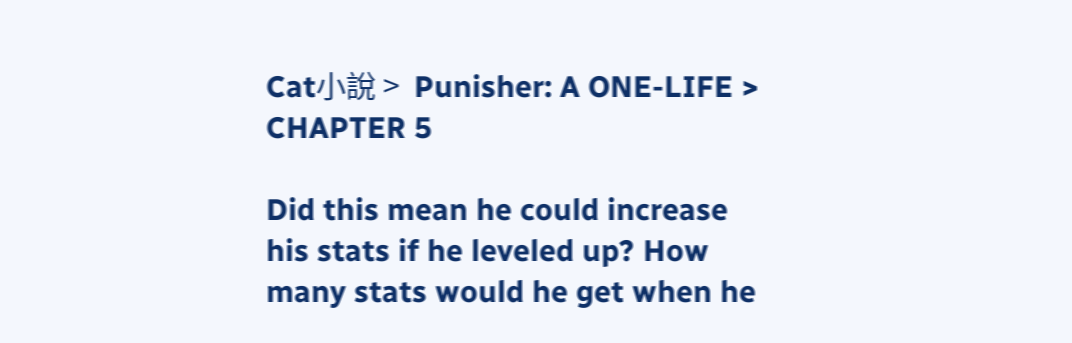Cat小說 >  Punisher: A ONE-LIFE >   CHAPTER 5

Did this mean he could increase his stats if he leveled up? How many stats would he get when he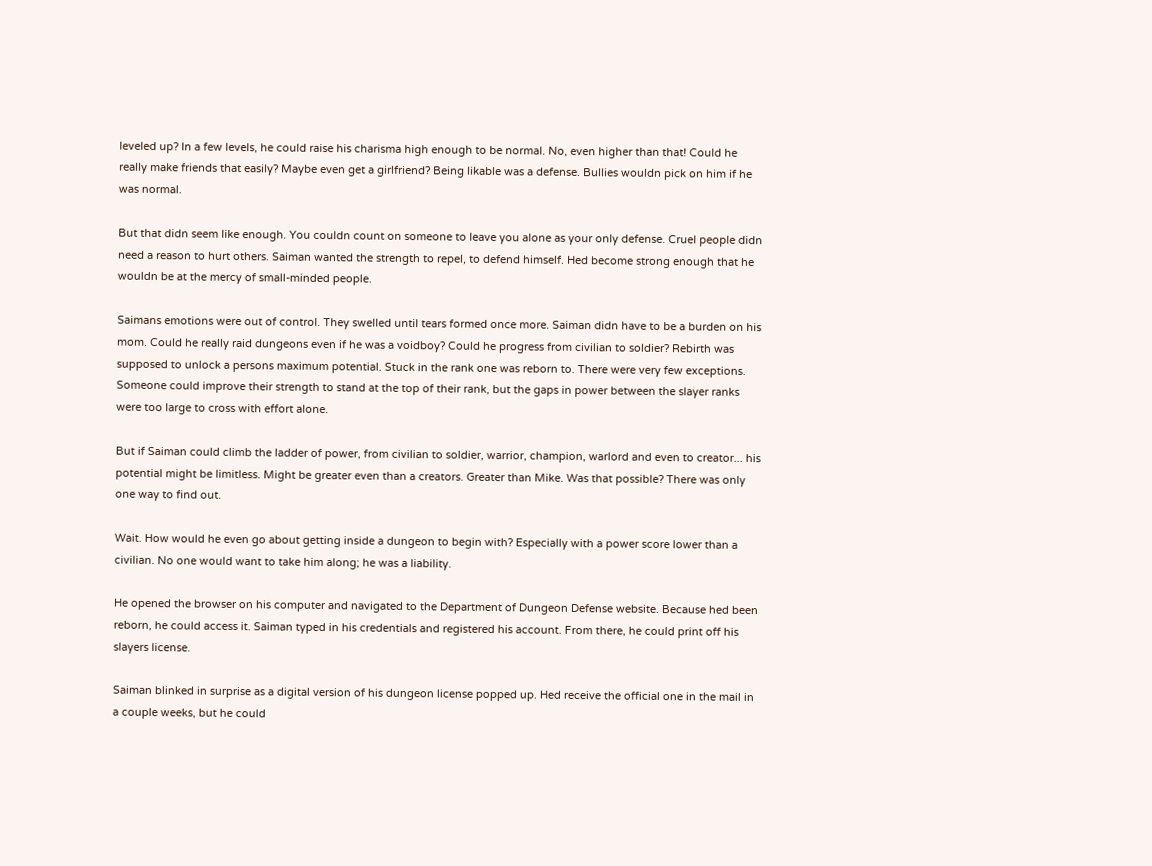leveled up? In a few levels, he could raise his charisma high enough to be normal. No, even higher than that! Could he really make friends that easily? Maybe even get a girlfriend? Being likable was a defense. Bullies wouldn pick on him if he was normal.

But that didn seem like enough. You couldn count on someone to leave you alone as your only defense. Cruel people didn need a reason to hurt others. Saiman wanted the strength to repel, to defend himself. Hed become strong enough that he wouldn be at the mercy of small-minded people.

Saimans emotions were out of control. They swelled until tears formed once more. Saiman didn have to be a burden on his mom. Could he really raid dungeons even if he was a voidboy? Could he progress from civilian to soldier? Rebirth was supposed to unlock a persons maximum potential. Stuck in the rank one was reborn to. There were very few exceptions. Someone could improve their strength to stand at the top of their rank, but the gaps in power between the slayer ranks were too large to cross with effort alone.

But if Saiman could climb the ladder of power, from civilian to soldier, warrior, champion, warlord and even to creator... his potential might be limitless. Might be greater even than a creators. Greater than Mike. Was that possible? There was only one way to find out.

Wait. How would he even go about getting inside a dungeon to begin with? Especially with a power score lower than a civilian. No one would want to take him along; he was a liability.

He opened the browser on his computer and navigated to the Department of Dungeon Defense website. Because hed been reborn, he could access it. Saiman typed in his credentials and registered his account. From there, he could print off his slayers license.

Saiman blinked in surprise as a digital version of his dungeon license popped up. Hed receive the official one in the mail in a couple weeks, but he could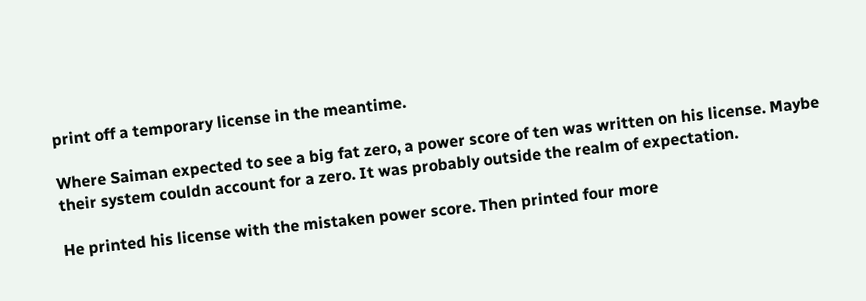print off a temporary license in the meantime.

Where Saiman expected to see a big fat zero, a power score of ten was written on his license. Maybe their system couldn account for a zero. It was probably outside the realm of expectation.

He printed his license with the mistaken power score. Then printed four more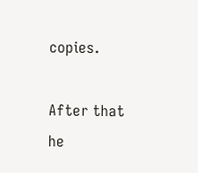copies.

After that he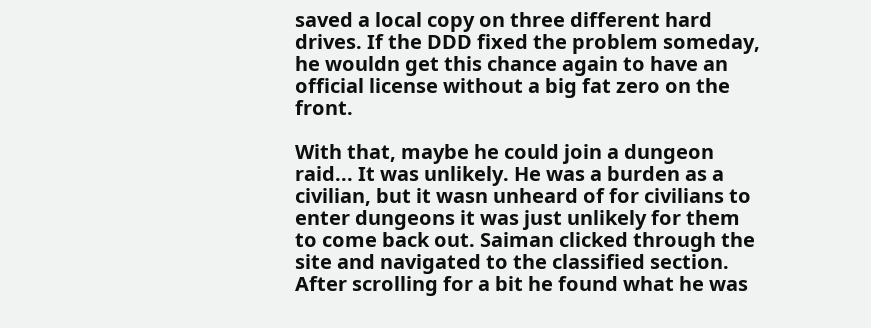saved a local copy on three different hard drives. If the DDD fixed the problem someday, he wouldn get this chance again to have an official license without a big fat zero on the front.

With that, maybe he could join a dungeon raid... It was unlikely. He was a burden as a civilian, but it wasn unheard of for civilians to enter dungeons it was just unlikely for them to come back out. Saiman clicked through the site and navigated to the classified section. After scrolling for a bit he found what he was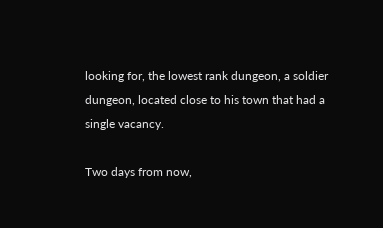looking for, the lowest rank dungeon, a soldier dungeon, located close to his town that had a single vacancy.

Two days from now,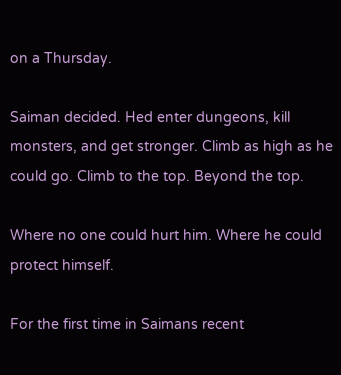on a Thursday.

Saiman decided. Hed enter dungeons, kill monsters, and get stronger. Climb as high as he could go. Climb to the top. Beyond the top.

Where no one could hurt him. Where he could protect himself.

For the first time in Saimans recent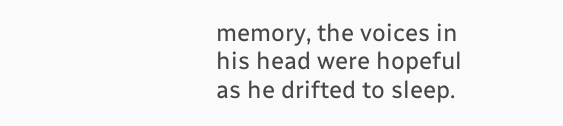memory, the voices in his head were hopeful as he drifted to sleep.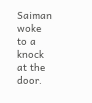Saiman woke to a knock at the door.